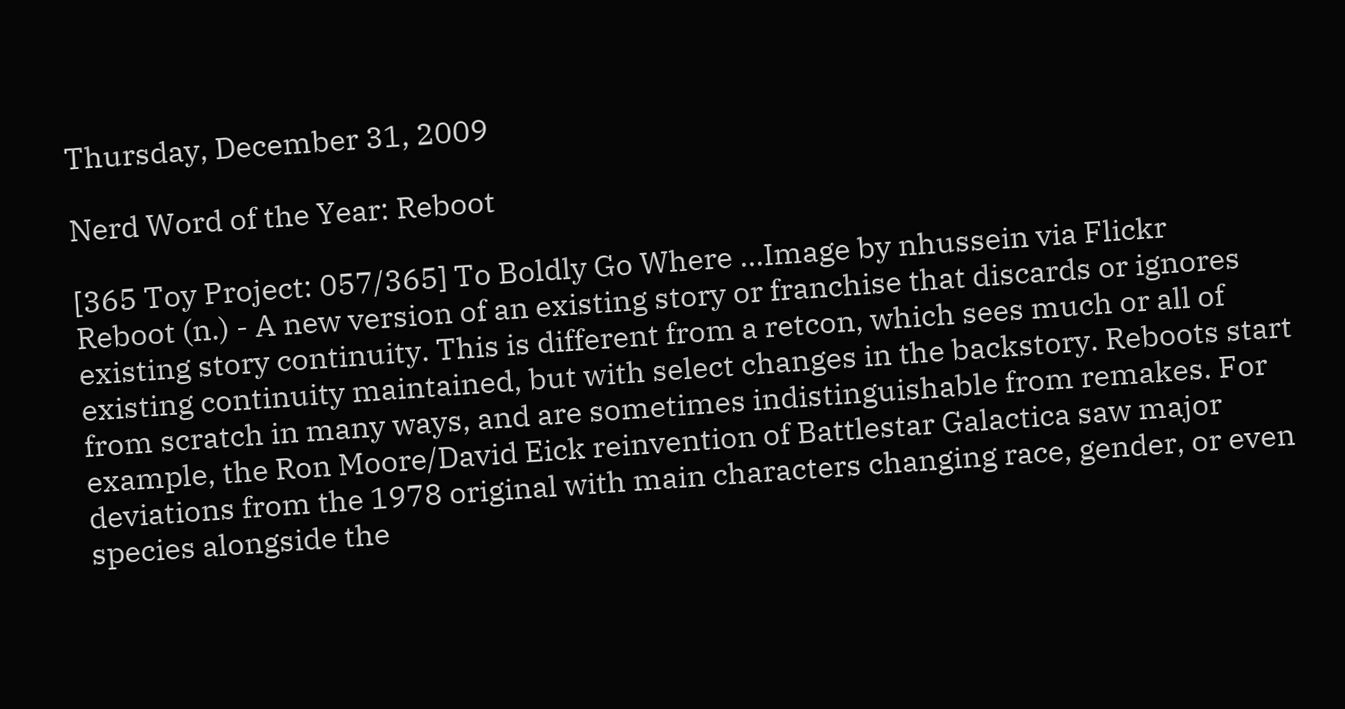Thursday, December 31, 2009

Nerd Word of the Year: Reboot

[365 Toy Project: 057/365] To Boldly Go Where ...Image by nhussein via Flickr
Reboot (n.) - A new version of an existing story or franchise that discards or ignores existing story continuity. This is different from a retcon, which sees much or all of existing continuity maintained, but with select changes in the backstory. Reboots start from scratch in many ways, and are sometimes indistinguishable from remakes. For example, the Ron Moore/David Eick reinvention of Battlestar Galactica saw major deviations from the 1978 original with main characters changing race, gender, or even species alongside the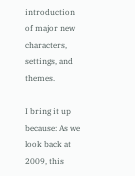introduction of major new characters, settings, and themes.

I bring it up because: As we look back at 2009, this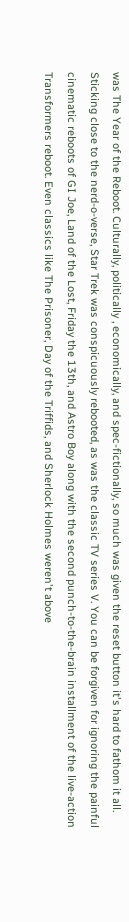was The Year of the Reboot. Culturally, politically , economically, and spec-fictionally, so much was given the reset button it's hard to fathom it all. Sticking close to the nerd-o-verse, Star Trek was conspicuously rebooted, as was the classic TV series V. You can be forgiven for ignoring the painful cinematic reboots of GI Joe, Land of the Lost, Friday the 13th, and Astro Boy along with the second punch-to-the-brain installment of the live-action Transformers reboot. Even classics like The Prisoner, Day of the Triffids, and Sherlock Holmes weren't above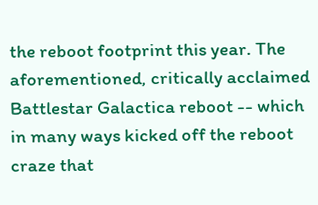the reboot footprint this year. The aforementioned, critically acclaimed Battlestar Galactica reboot -- which in many ways kicked off the reboot craze that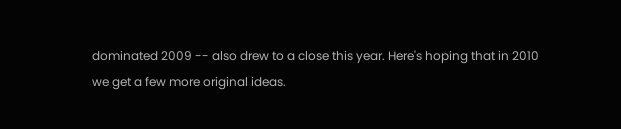dominated 2009 -- also drew to a close this year. Here's hoping that in 2010 we get a few more original ideas.